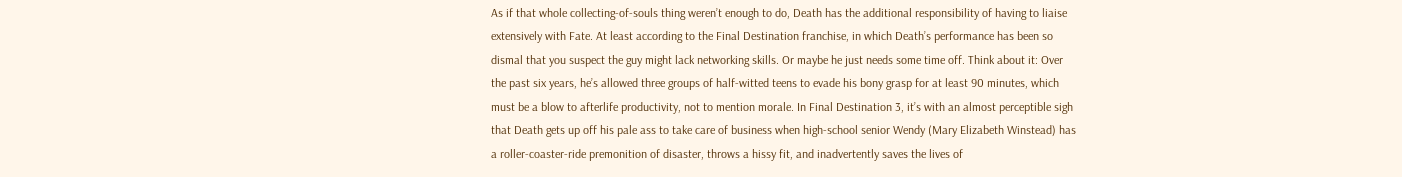As if that whole collecting-of-souls thing weren’t enough to do, Death has the additional responsibility of having to liaise extensively with Fate. At least according to the Final Destination franchise, in which Death’s performance has been so dismal that you suspect the guy might lack networking skills. Or maybe he just needs some time off. Think about it: Over the past six years, he’s allowed three groups of half-witted teens to evade his bony grasp for at least 90 minutes, which must be a blow to afterlife productivity, not to mention morale. In Final Destination 3, it’s with an almost perceptible sigh that Death gets up off his pale ass to take care of business when high-school senior Wendy (Mary Elizabeth Winstead) has a roller-coaster-ride premonition of disaster, throws a hissy fit, and inadvertently saves the lives of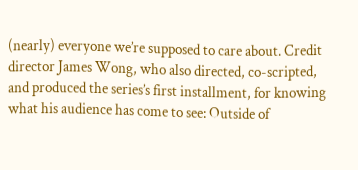(nearly) everyone we’re supposed to care about. Credit director James Wong, who also directed, co-scripted, and produced the series’s first installment, for knowing what his audience has come to see: Outside of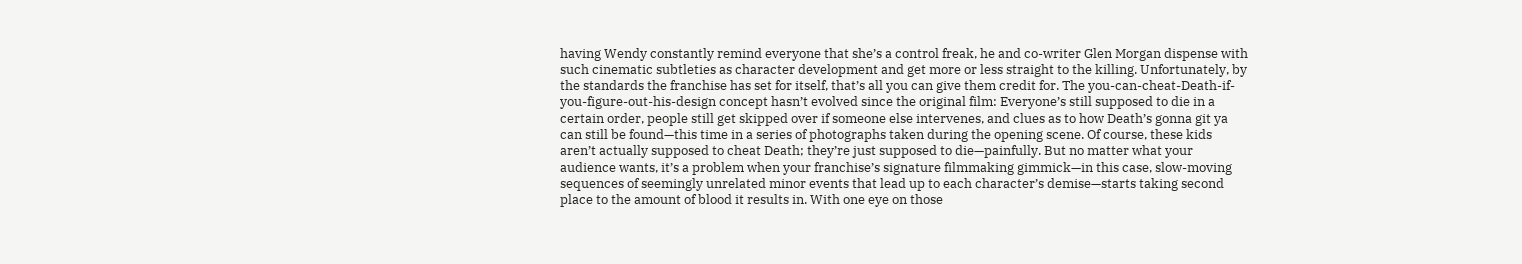having Wendy constantly remind everyone that she’s a control freak, he and co-writer Glen Morgan dispense with such cinematic subtleties as character development and get more or less straight to the killing. Unfortunately, by the standards the franchise has set for itself, that’s all you can give them credit for. The you-can-cheat-Death-if-you-figure-out-his-design concept hasn’t evolved since the original film: Everyone’s still supposed to die in a certain order, people still get skipped over if someone else intervenes, and clues as to how Death’s gonna git ya can still be found—this time in a series of photographs taken during the opening scene. Of course, these kids aren’t actually supposed to cheat Death; they’re just supposed to die—painfully. But no matter what your audience wants, it’s a problem when your franchise’s signature filmmaking gimmick—in this case, slow-moving sequences of seemingly unrelated minor events that lead up to each character’s demise—starts taking second place to the amount of blood it results in. With one eye on those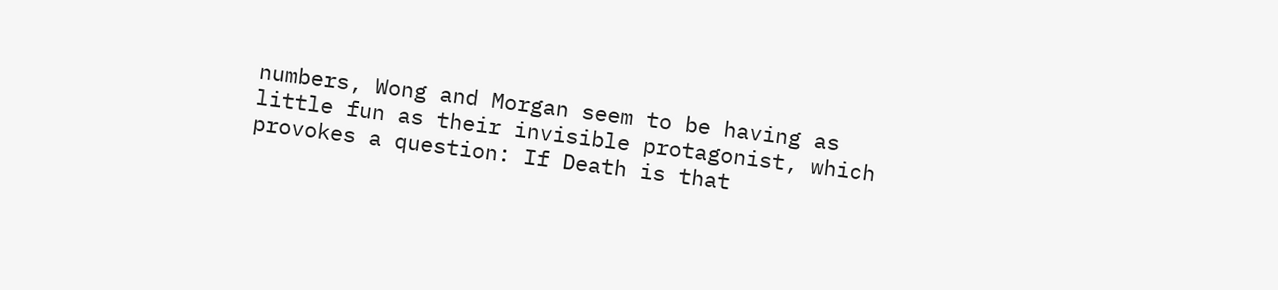numbers, Wong and Morgan seem to be having as little fun as their invisible protagonist, which provokes a question: If Death is that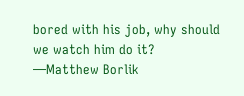bored with his job, why should we watch him do it? —Matthew Borlik